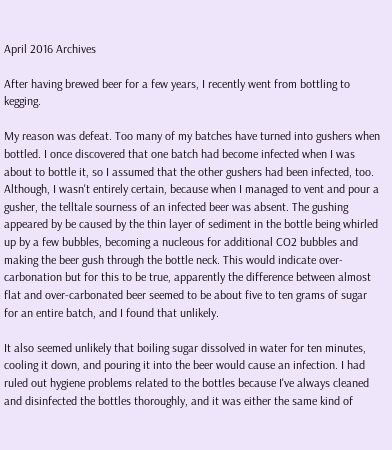April 2016 Archives

After having brewed beer for a few years, I recently went from bottling to kegging.

My reason was defeat. Too many of my batches have turned into gushers when bottled. I once discovered that one batch had become infected when I was about to bottle it, so I assumed that the other gushers had been infected, too. Although, I wasn't entirely certain, because when I managed to vent and pour a gusher, the telltale sourness of an infected beer was absent. The gushing appeared by be caused by the thin layer of sediment in the bottle being whirled up by a few bubbles, becoming a nucleous for additional CO2 bubbles and making the beer gush through the bottle neck. This would indicate over-carbonation but for this to be true, apparently the difference between almost flat and over-carbonated beer seemed to be about five to ten grams of sugar for an entire batch, and I found that unlikely.

It also seemed unlikely that boiling sugar dissolved in water for ten minutes, cooling it down, and pouring it into the beer would cause an infection. I had ruled out hygiene problems related to the bottles because I've always cleaned and disinfected the bottles thoroughly, and it was either the same kind of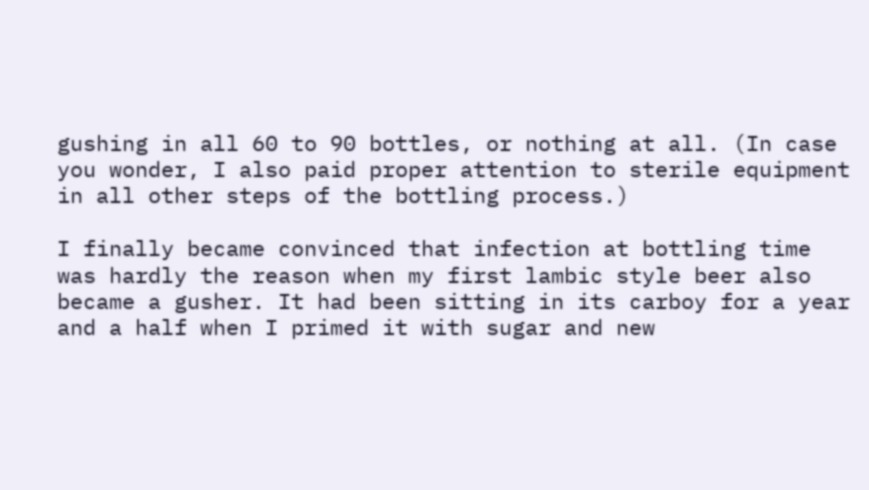gushing in all 60 to 90 bottles, or nothing at all. (In case you wonder, I also paid proper attention to sterile equipment in all other steps of the bottling process.)

I finally became convinced that infection at bottling time was hardly the reason when my first lambic style beer also became a gusher. It had been sitting in its carboy for a year and a half when I primed it with sugar and new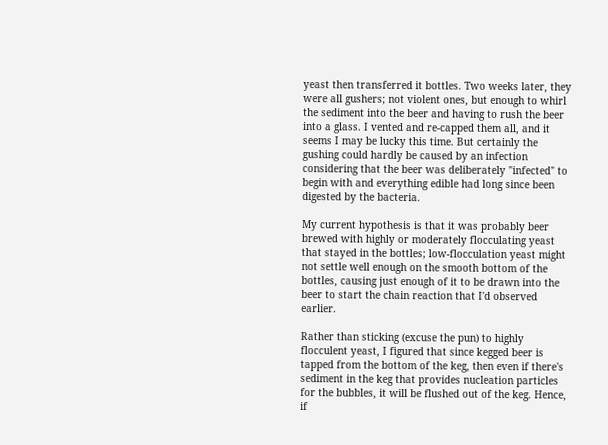yeast then transferred it bottles. Two weeks later, they were all gushers; not violent ones, but enough to whirl the sediment into the beer and having to rush the beer into a glass. I vented and re-capped them all, and it seems I may be lucky this time. But certainly the gushing could hardly be caused by an infection considering that the beer was deliberately "infected" to begin with and everything edible had long since been digested by the bacteria.

My current hypothesis is that it was probably beer brewed with highly or moderately flocculating yeast that stayed in the bottles; low-flocculation yeast might not settle well enough on the smooth bottom of the bottles, causing just enough of it to be drawn into the beer to start the chain reaction that I'd observed earlier.

Rather than sticking (excuse the pun) to highly flocculent yeast, I figured that since kegged beer is tapped from the bottom of the keg, then even if there's sediment in the keg that provides nucleation particles for the bubbles, it will be flushed out of the keg. Hence, if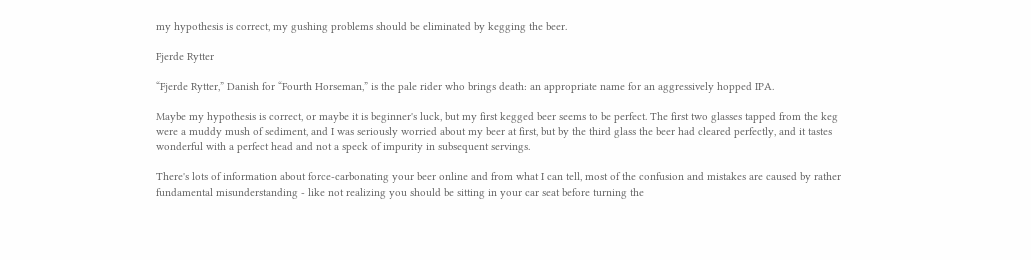my hypothesis is correct, my gushing problems should be eliminated by kegging the beer.

Fjerde Rytter

“Fjerde Rytter,” Danish for “Fourth Horseman,” is the pale rider who brings death: an appropriate name for an aggressively hopped IPA.

Maybe my hypothesis is correct, or maybe it is beginner's luck, but my first kegged beer seems to be perfect. The first two glasses tapped from the keg were a muddy mush of sediment, and I was seriously worried about my beer at first, but by the third glass the beer had cleared perfectly, and it tastes wonderful with a perfect head and not a speck of impurity in subsequent servings.

There's lots of information about force-carbonating your beer online and from what I can tell, most of the confusion and mistakes are caused by rather fundamental misunderstanding - like not realizing you should be sitting in your car seat before turning the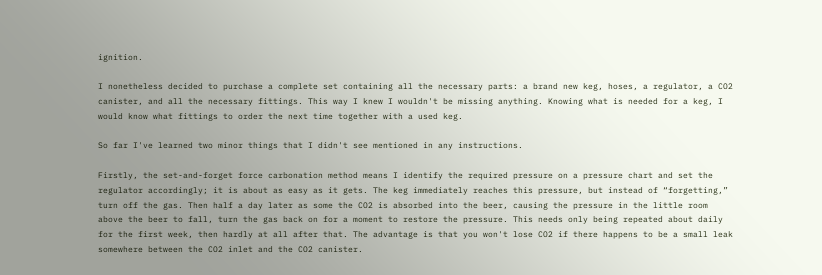ignition.

I nonetheless decided to purchase a complete set containing all the necessary parts: a brand new keg, hoses, a regulator, a CO2 canister, and all the necessary fittings. This way I knew I wouldn't be missing anything. Knowing what is needed for a keg, I would know what fittings to order the next time together with a used keg.

So far I've learned two minor things that I didn't see mentioned in any instructions.

Firstly, the set-and-forget force carbonation method means I identify the required pressure on a pressure chart and set the regulator accordingly; it is about as easy as it gets. The keg immediately reaches this pressure, but instead of “forgetting,” turn off the gas. Then half a day later as some the CO2 is absorbed into the beer, causing the pressure in the little room above the beer to fall, turn the gas back on for a moment to restore the pressure. This needs only being repeated about daily for the first week, then hardly at all after that. The advantage is that you won't lose CO2 if there happens to be a small leak somewhere between the CO2 inlet and the CO2 canister.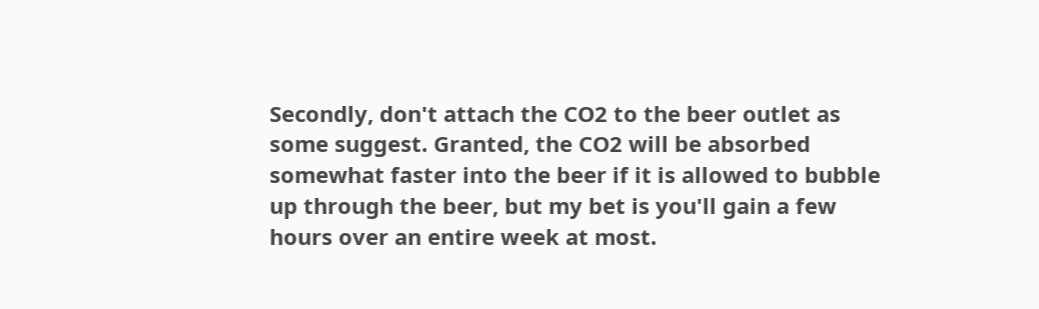Secondly, don't attach the CO2 to the beer outlet as some suggest. Granted, the CO2 will be absorbed somewhat faster into the beer if it is allowed to bubble up through the beer, but my bet is you'll gain a few hours over an entire week at most.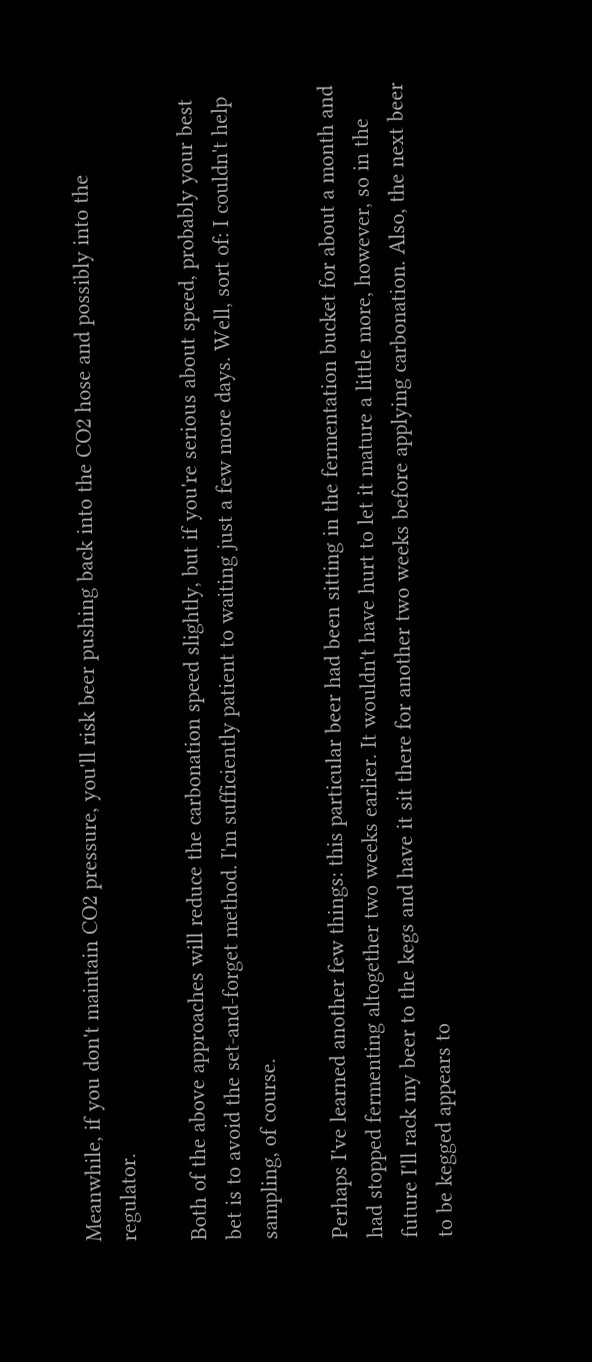Meanwhile, if you don't maintain CO2 pressure, you'll risk beer pushing back into the CO2 hose and possibly into the regulator.

Both of the above approaches will reduce the carbonation speed slightly, but if you're serious about speed, probably your best bet is to avoid the set-and-forget method. I'm sufficiently patient to waiting just a few more days. Well, sort of: I couldn't help sampling, of course.

Perhaps I've learned another few things: this particular beer had been sitting in the fermentation bucket for about a month and had stopped fermenting altogether two weeks earlier. It wouldn't have hurt to let it mature a little more, however, so in the future I'll rack my beer to the kegs and have it sit there for another two weeks before applying carbonation. Also, the next beer to be kegged appears to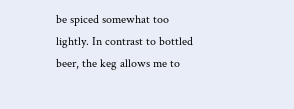be spiced somewhat too lightly. In contrast to bottled beer, the keg allows me to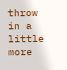throw in a little more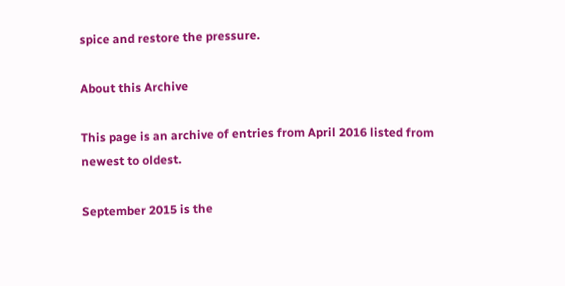spice and restore the pressure.

About this Archive

This page is an archive of entries from April 2016 listed from newest to oldest.

September 2015 is the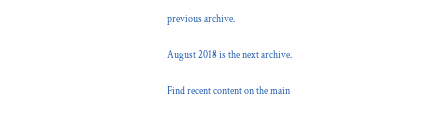previous archive.

August 2018 is the next archive.

Find recent content on the main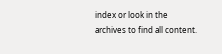index or look in the archives to find all content.